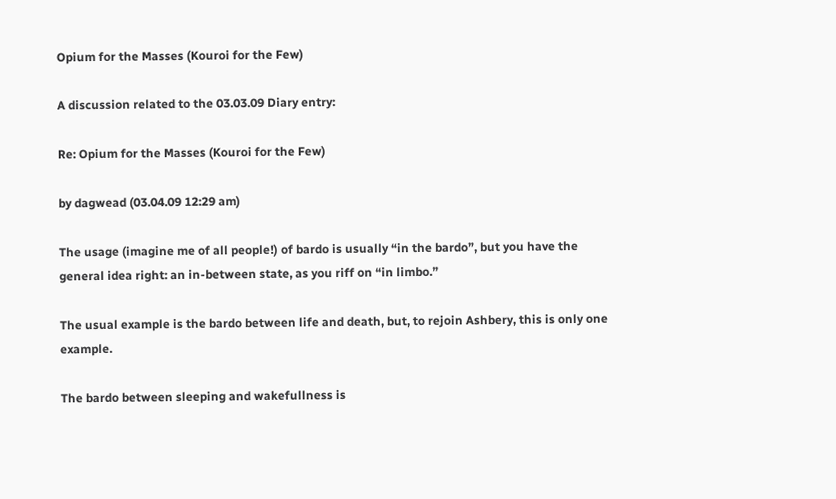Opium for the Masses (Kouroi for the Few)

A discussion related to the 03.03.09 Diary entry:

Re: Opium for the Masses (Kouroi for the Few)

by dagwead (03.04.09 12:29 am)

The usage (imagine me of all people!) of bardo is usually “in the bardo”, but you have the general idea right: an in-between state, as you riff on “in limbo.”

The usual example is the bardo between life and death, but, to rejoin Ashbery, this is only one example.

The bardo between sleeping and wakefullness is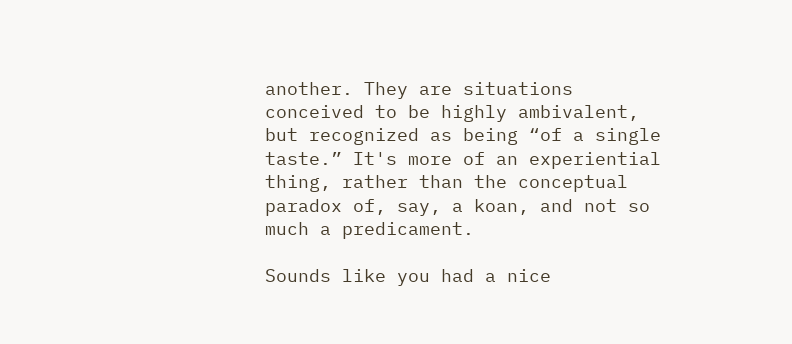another. They are situations conceived to be highly ambivalent, but recognized as being “of a single taste.” It's more of an experiential thing, rather than the conceptual paradox of, say, a koan, and not so much a predicament.

Sounds like you had a nice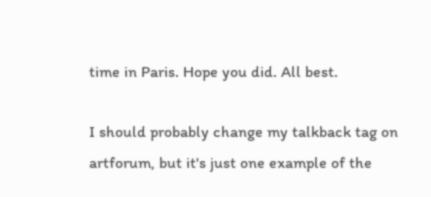time in Paris. Hope you did. All best.

I should probably change my talkback tag on artforum, but it's just one example of the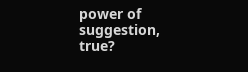power of suggestion, true?